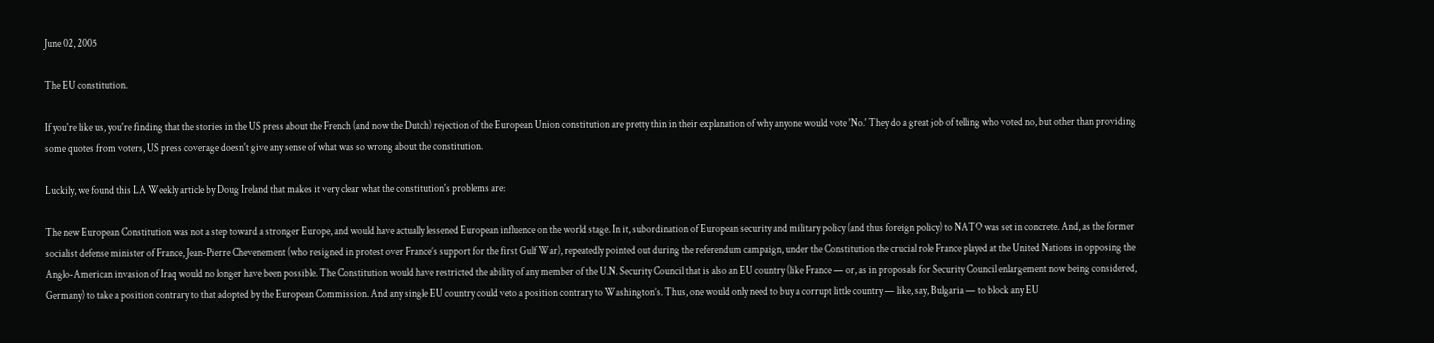June 02, 2005

The EU constitution.

If you're like us, you're finding that the stories in the US press about the French (and now the Dutch) rejection of the European Union constitution are pretty thin in their explanation of why anyone would vote 'No.' They do a great job of telling who voted no, but other than providing some quotes from voters, US press coverage doesn't give any sense of what was so wrong about the constitution.

Luckily, we found this LA Weekly article by Doug Ireland that makes it very clear what the constitution's problems are:

The new European Constitution was not a step toward a stronger Europe, and would have actually lessened European influence on the world stage. In it, subordination of European security and military policy (and thus foreign policy) to NATO was set in concrete. And, as the former socialist defense minister of France, Jean-Pierre Chevenement (who resigned in protest over France’s support for the first Gulf War), repeatedly pointed out during the referendum campaign, under the Constitution the crucial role France played at the United Nations in opposing the Anglo-American invasion of Iraq would no longer have been possible. The Constitution would have restricted the ability of any member of the U.N. Security Council that is also an EU country (like France — or, as in proposals for Security Council enlargement now being considered, Germany) to take a position contrary to that adopted by the European Commission. And any single EU country could veto a position contrary to Washington’s. Thus, one would only need to buy a corrupt little country — like, say, Bulgaria — to block any EU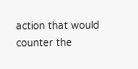action that would counter the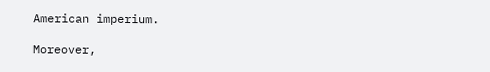American imperium.

Moreover,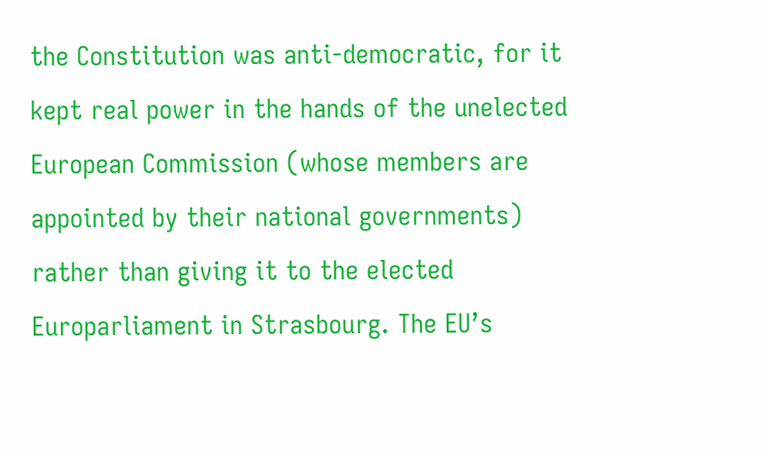the Constitution was anti-democratic, for it kept real power in the hands of the unelected European Commission (whose members are appointed by their national governments) rather than giving it to the elected Europarliament in Strasbourg. The EU’s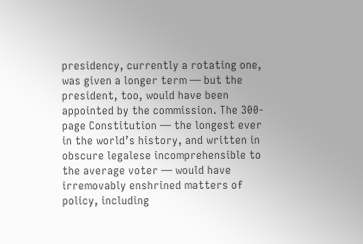presidency, currently a rotating one, was given a longer term — but the president, too, would have been appointed by the commission. The 300-page Constitution — the longest ever in the world’s history, and written in obscure legalese incomprehensible to the average voter — would have irremovably enshrined matters of policy, including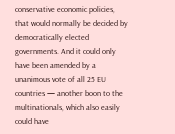conservative economic policies, that would normally be decided by democratically elected governments. And it could only have been amended by a unanimous vote of all 25 EU countries — another boon to the multinationals, which also easily could have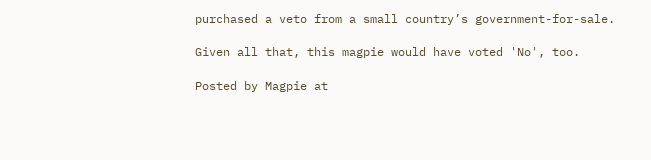purchased a veto from a small country’s government-for-sale.

Given all that, this magpie would have voted 'No', too.

Posted by Magpie at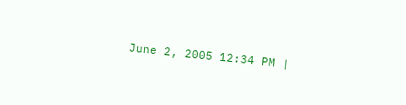June 2, 2005 12:34 PM |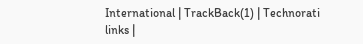International | TrackBack(1) | Technorati links |